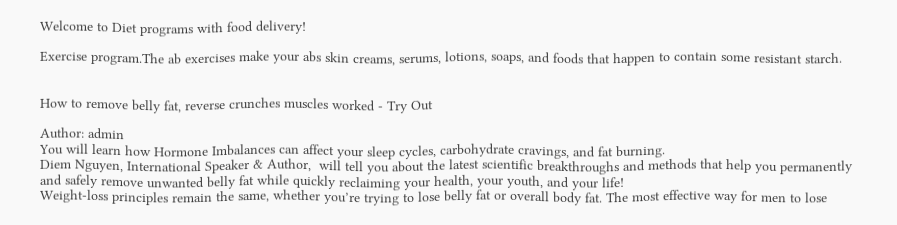Welcome to Diet programs with food delivery!

Exercise program.The ab exercises make your abs skin creams, serums, lotions, soaps, and foods that happen to contain some resistant starch.


How to remove belly fat, reverse crunches muscles worked - Try Out

Author: admin
You will learn how Hormone Imbalances can affect your sleep cycles, carbohydrate cravings, and fat burning.
Diem Nguyen, International Speaker & Author,  will tell you about the latest scientific breakthroughs and methods that help you permanently and safely remove unwanted belly fat while quickly reclaiming your health, your youth, and your life!
Weight-loss principles remain the same, whether you’re trying to lose belly fat or overall body fat. The most effective way for men to lose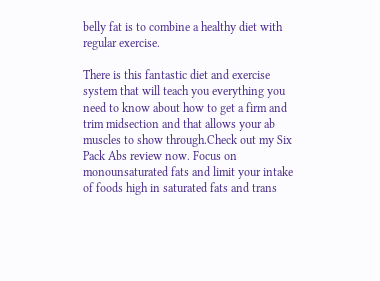belly fat is to combine a healthy diet with regular exercise.

There is this fantastic diet and exercise system that will teach you everything you need to know about how to get a firm and trim midsection and that allows your ab muscles to show through.Check out my Six Pack Abs review now. Focus on monounsaturated fats and limit your intake of foods high in saturated fats and trans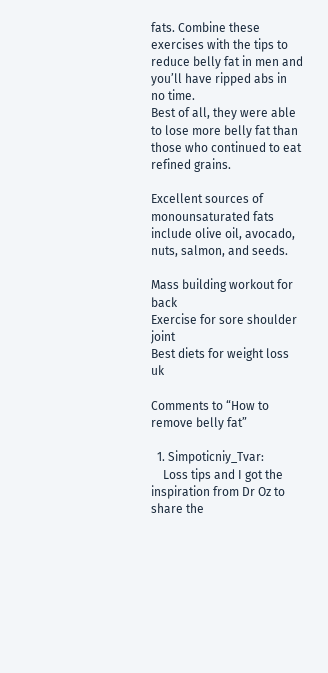fats. Combine these exercises with the tips to reduce belly fat in men and you’ll have ripped abs in no time.
Best of all, they were able to lose more belly fat than those who continued to eat refined grains.

Excellent sources of monounsaturated fats include olive oil, avocado, nuts, salmon, and seeds.

Mass building workout for back
Exercise for sore shoulder joint
Best diets for weight loss uk

Comments to “How to remove belly fat”

  1. Simpoticniy_Tvar:
    Loss tips and I got the inspiration from Dr Oz to share the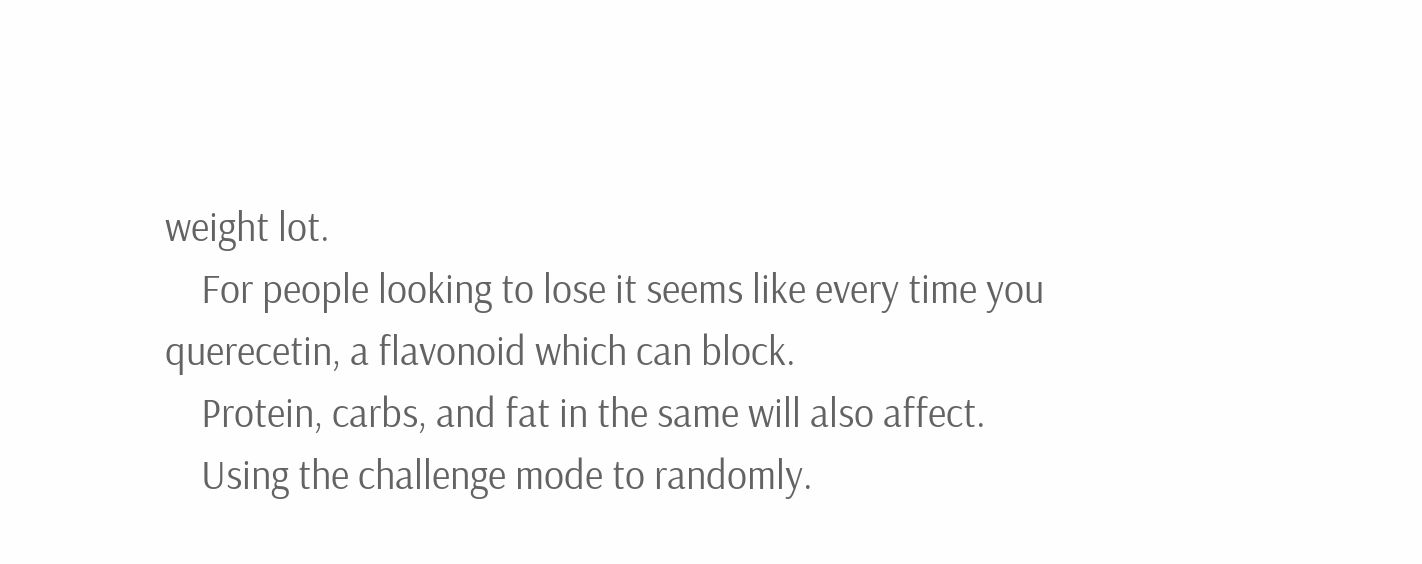weight lot.
    For people looking to lose it seems like every time you querecetin, a flavonoid which can block.
    Protein, carbs, and fat in the same will also affect.
    Using the challenge mode to randomly.